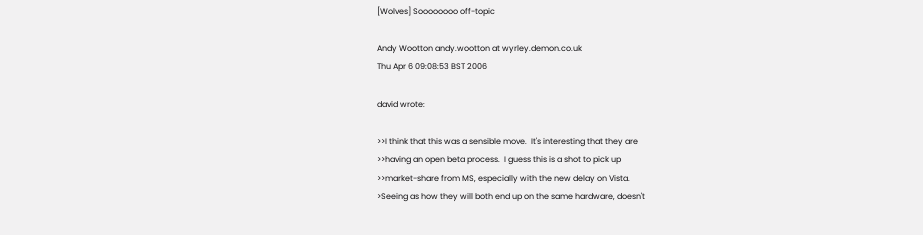[Wolves] Soooooooo off-topic

Andy Wootton andy.wootton at wyrley.demon.co.uk
Thu Apr 6 09:08:53 BST 2006

david wrote:

>>I think that this was a sensible move.  It's interesting that they are
>>having an open beta process.  I guess this is a shot to pick up
>>market-share from MS, especially with the new delay on Vista.
>Seeing as how they will both end up on the same hardware, doesn't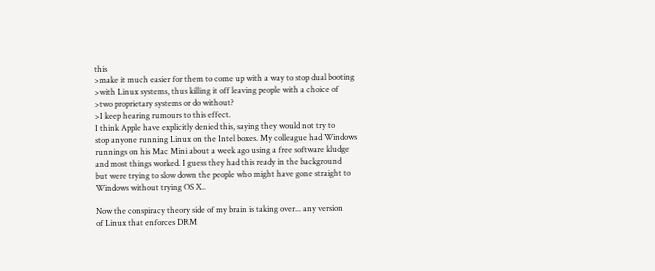this
>make it much easier for them to come up with a way to stop dual booting
>with Linux systems, thus killing it off leaving people with a choice of
>two proprietary systems or do without?
>I keep hearing rumours to this effect.
I think Apple have explicitly denied this, saying they would not try to
stop anyone running Linux on the Intel boxes. My colleague had Windows
runnings on his Mac Mini about a week ago using a free software kludge
and most things worked. I guess they had this ready in the background
but were trying to slow down the people who might have gone straight to
Windows without trying OS X..

Now the conspiracy theory side of my brain is taking over... any version
of Linux that enforces DRM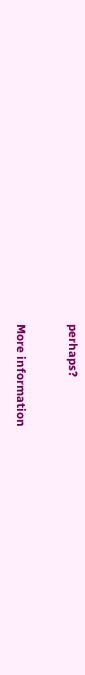perhaps?


More information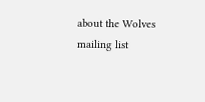about the Wolves mailing list